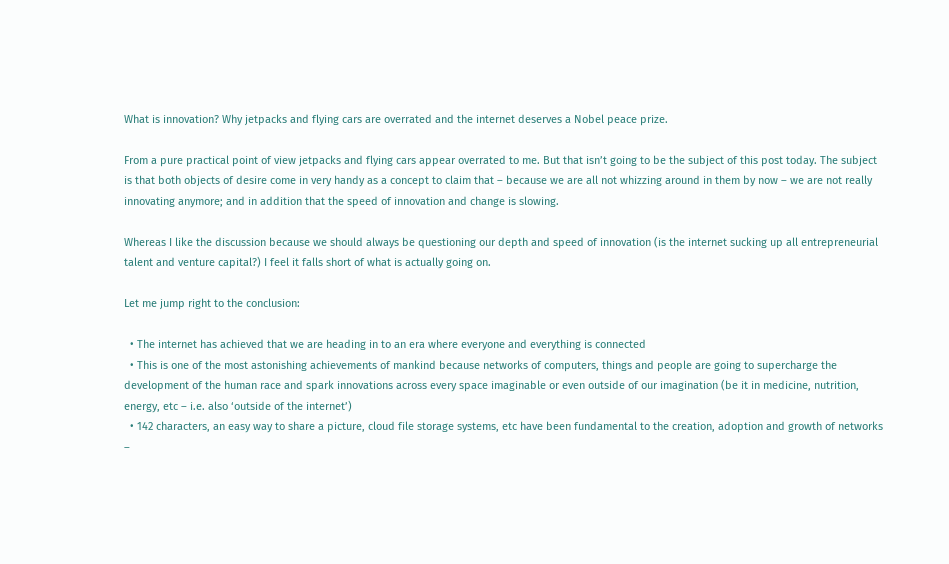What is innovation? Why jetpacks and flying cars are overrated and the internet deserves a Nobel peace prize.

From a pure practical point of view jetpacks and flying cars appear overrated to me. But that isn’t going to be the subject of this post today. The subject is that both objects of desire come in very handy as a concept to claim that – because we are all not whizzing around in them by now – we are not really innovating anymore; and in addition that the speed of innovation and change is slowing.

Whereas I like the discussion because we should always be questioning our depth and speed of innovation (is the internet sucking up all entrepreneurial talent and venture capital?) I feel it falls short of what is actually going on.

Let me jump right to the conclusion:

  • The internet has achieved that we are heading in to an era where everyone and everything is connected
  • This is one of the most astonishing achievements of mankind because networks of computers, things and people are going to supercharge the development of the human race and spark innovations across every space imaginable or even outside of our imagination (be it in medicine, nutrition, energy, etc – i.e. also ‘outside of the internet’)
  • 142 characters, an easy way to share a picture, cloud file storage systems, etc have been fundamental to the creation, adoption and growth of networks –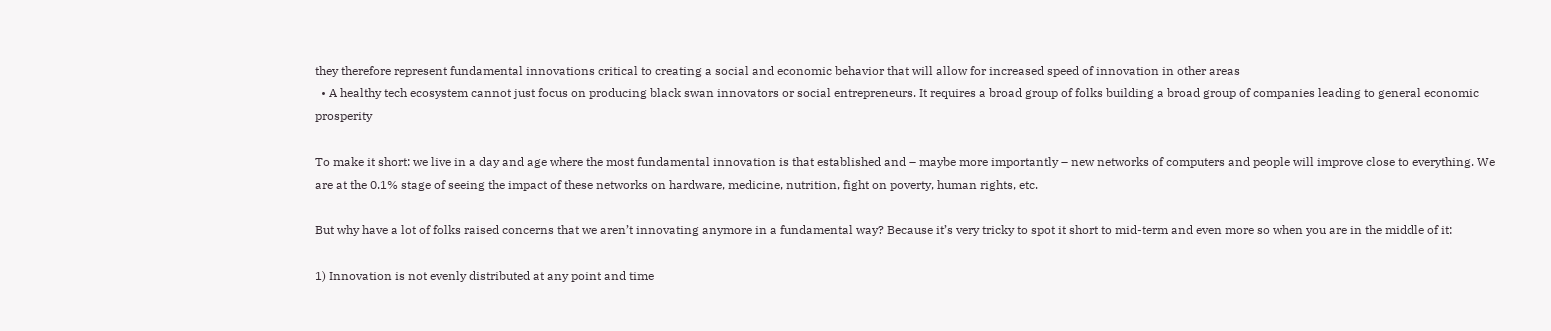they therefore represent fundamental innovations critical to creating a social and economic behavior that will allow for increased speed of innovation in other areas
  • A healthy tech ecosystem cannot just focus on producing black swan innovators or social entrepreneurs. It requires a broad group of folks building a broad group of companies leading to general economic prosperity

To make it short: we live in a day and age where the most fundamental innovation is that established and – maybe more importantly – new networks of computers and people will improve close to everything. We are at the 0.1% stage of seeing the impact of these networks on hardware, medicine, nutrition, fight on poverty, human rights, etc.

But why have a lot of folks raised concerns that we aren’t innovating anymore in a fundamental way? Because it’s very tricky to spot it short to mid-term and even more so when you are in the middle of it:

1) Innovation is not evenly distributed at any point and time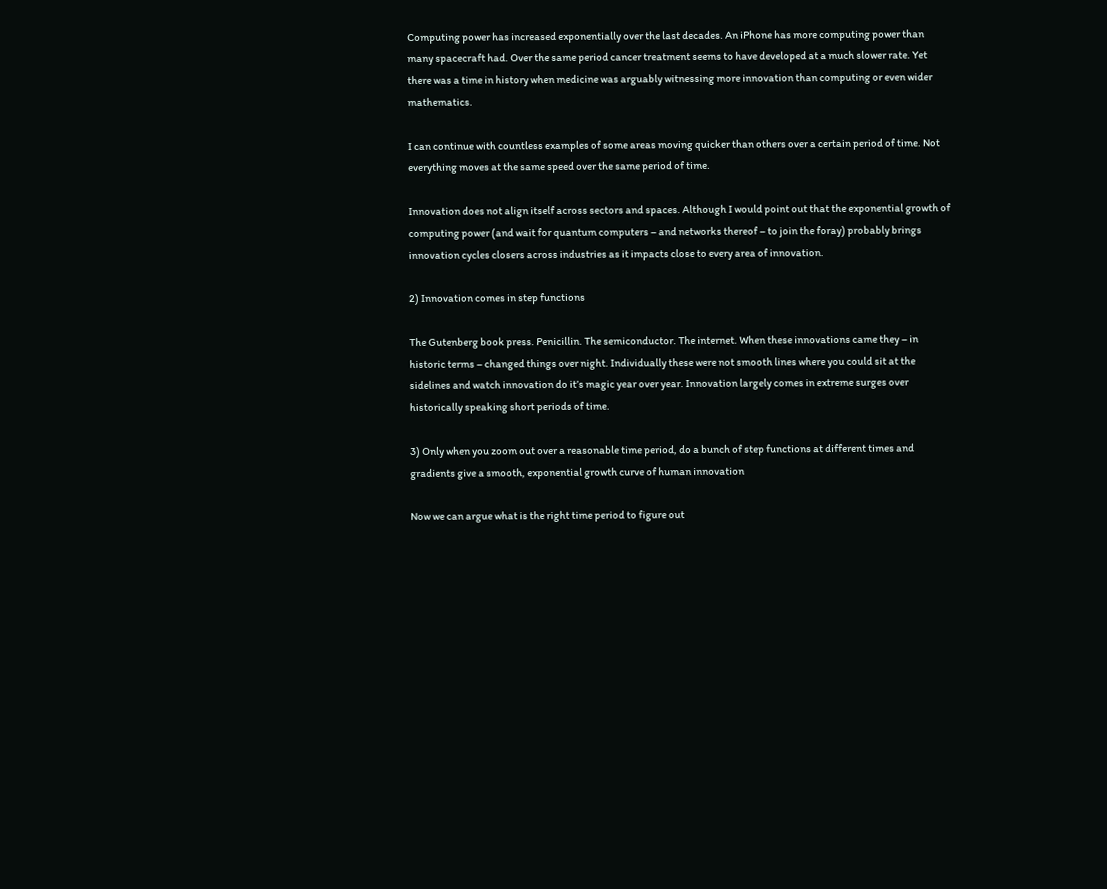Computing power has increased exponentially over the last decades. An iPhone has more computing power than many spacecraft had. Over the same period cancer treatment seems to have developed at a much slower rate. Yet there was a time in history when medicine was arguably witnessing more innovation than computing or even wider mathematics.

I can continue with countless examples of some areas moving quicker than others over a certain period of time. Not everything moves at the same speed over the same period of time.

Innovation does not align itself across sectors and spaces. Although I would point out that the exponential growth of computing power (and wait for quantum computers – and networks thereof – to join the foray) probably brings innovation cycles closers across industries as it impacts close to every area of innovation.

2) Innovation comes in step functions

The Gutenberg book press. Penicillin. The semiconductor. The internet. When these innovations came they – in historic terms – changed things over night. Individually these were not smooth lines where you could sit at the sidelines and watch innovation do it’s magic year over year. Innovation largely comes in extreme surges over historically speaking short periods of time.

3) Only when you zoom out over a reasonable time period, do a bunch of step functions at different times and gradients give a smooth, exponential growth curve of human innovation

Now we can argue what is the right time period to figure out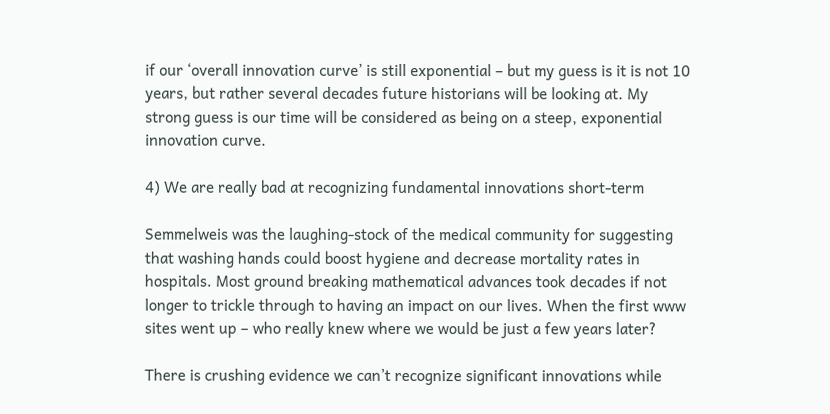if our ‘overall innovation curve’ is still exponential – but my guess is it is not 10 years, but rather several decades future historians will be looking at. My strong guess is our time will be considered as being on a steep, exponential innovation curve.

4) We are really bad at recognizing fundamental innovations short-term

Semmelweis was the laughing-stock of the medical community for suggesting that washing hands could boost hygiene and decrease mortality rates in hospitals. Most ground breaking mathematical advances took decades if not longer to trickle through to having an impact on our lives. When the first www sites went up – who really knew where we would be just a few years later?

There is crushing evidence we can’t recognize significant innovations while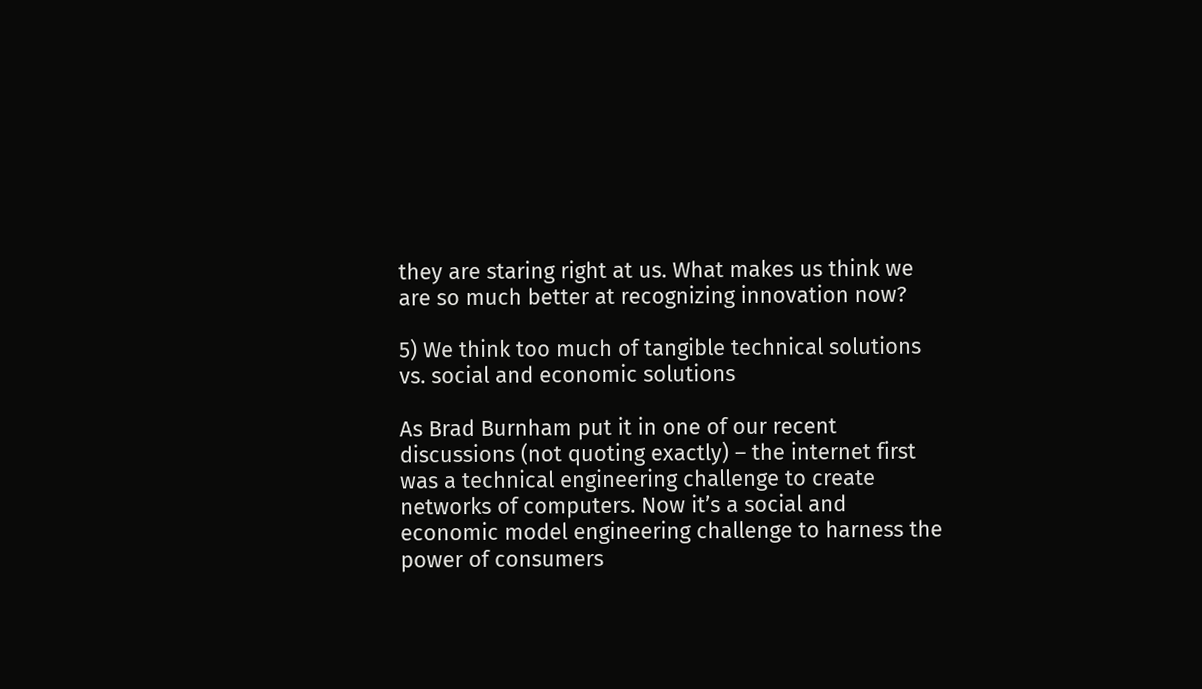they are staring right at us. What makes us think we are so much better at recognizing innovation now?

5) We think too much of tangible technical solutions vs. social and economic solutions

As Brad Burnham put it in one of our recent discussions (not quoting exactly) – the internet first was a technical engineering challenge to create networks of computers. Now it’s a social and economic model engineering challenge to harness the power of consumers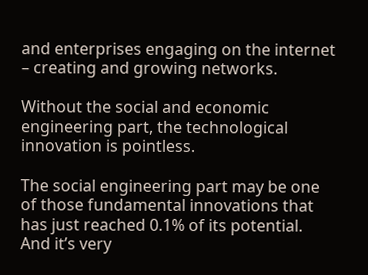and enterprises engaging on the internet – creating and growing networks.

Without the social and economic engineering part, the technological innovation is pointless.

The social engineering part may be one of those fundamental innovations that has just reached 0.1% of its potential. And it’s very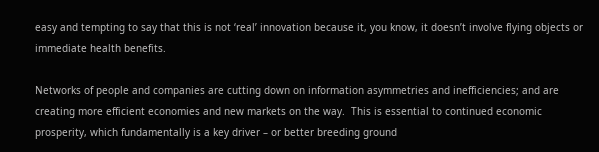easy and tempting to say that this is not ‘real’ innovation because it, you know, it doesn’t involve flying objects or immediate health benefits.

Networks of people and companies are cutting down on information asymmetries and inefficiencies; and are creating more efficient economies and new markets on the way.  This is essential to continued economic prosperity, which fundamentally is a key driver – or better breeding ground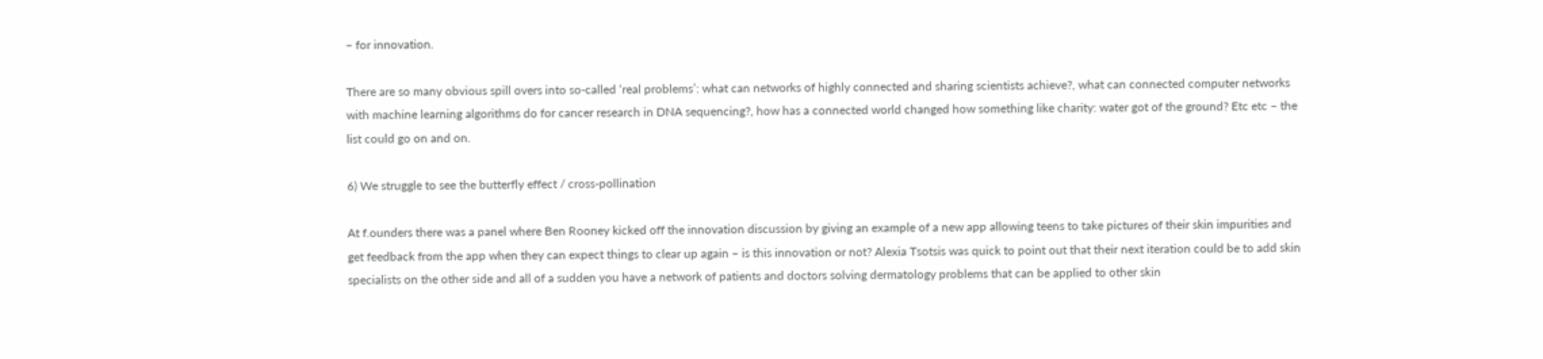– for innovation.

There are so many obvious spill overs into so-called ‘real problems’: what can networks of highly connected and sharing scientists achieve?, what can connected computer networks with machine learning algorithms do for cancer research in DNA sequencing?, how has a connected world changed how something like charity: water got of the ground? Etc etc – the list could go on and on.

6) We struggle to see the butterfly effect / cross-pollination

At f.ounders there was a panel where Ben Rooney kicked off the innovation discussion by giving an example of a new app allowing teens to take pictures of their skin impurities and get feedback from the app when they can expect things to clear up again – is this innovation or not? Alexia Tsotsis was quick to point out that their next iteration could be to add skin specialists on the other side and all of a sudden you have a network of patients and doctors solving dermatology problems that can be applied to other skin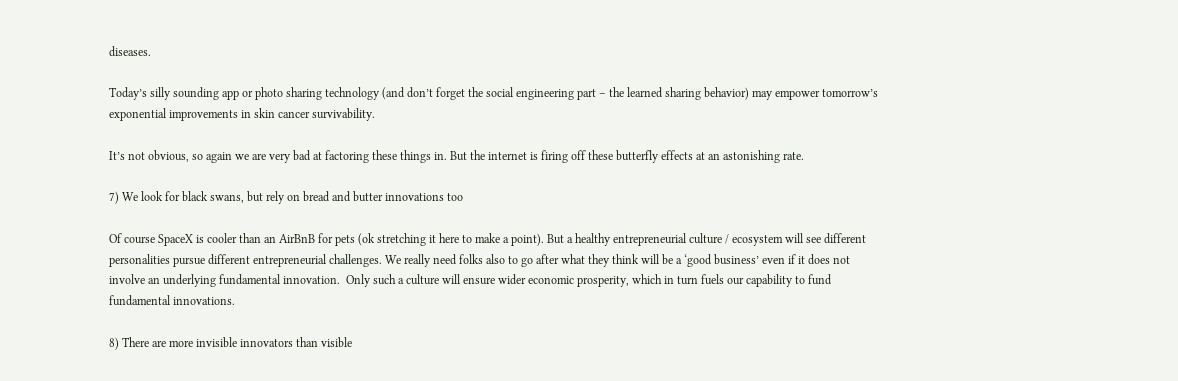diseases.

Today’s silly sounding app or photo sharing technology (and don’t forget the social engineering part – the learned sharing behavior) may empower tomorrow’s exponential improvements in skin cancer survivability.

It’s not obvious, so again we are very bad at factoring these things in. But the internet is firing off these butterfly effects at an astonishing rate.

7) We look for black swans, but rely on bread and butter innovations too

Of course SpaceX is cooler than an AirBnB for pets (ok stretching it here to make a point). But a healthy entrepreneurial culture / ecosystem will see different personalities pursue different entrepreneurial challenges. We really need folks also to go after what they think will be a ‘good business’ even if it does not involve an underlying fundamental innovation.  Only such a culture will ensure wider economic prosperity, which in turn fuels our capability to fund fundamental innovations.

8) There are more invisible innovators than visible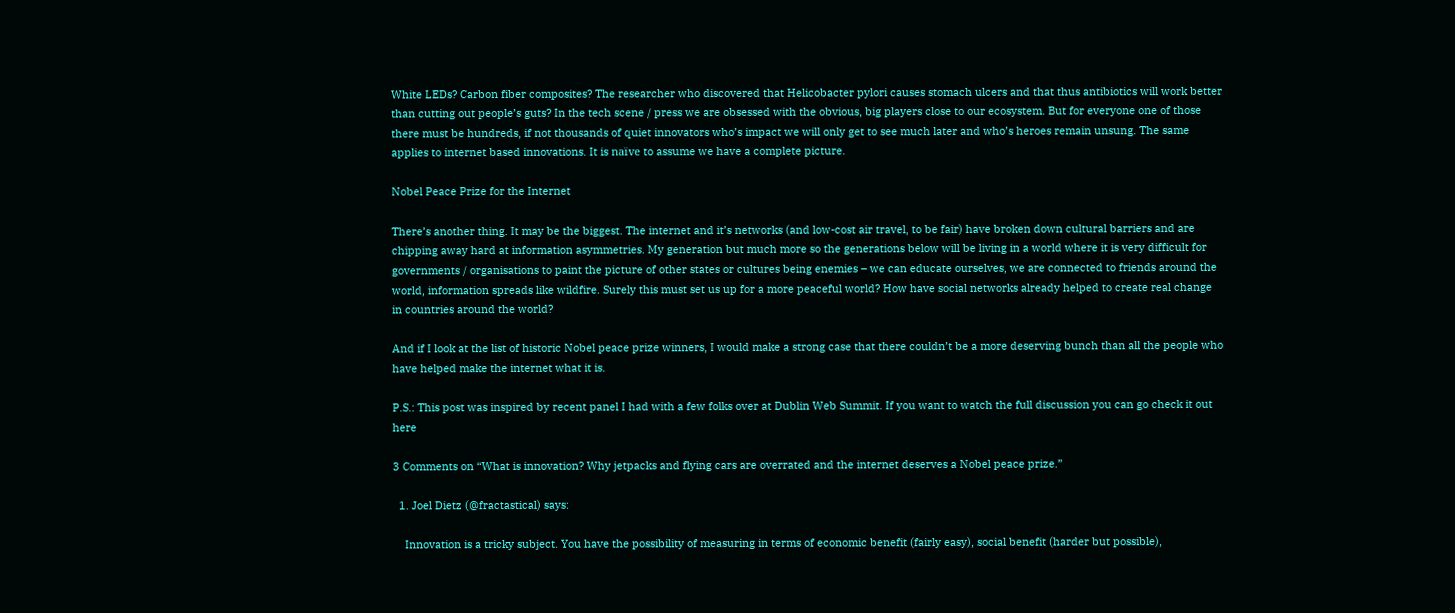White LEDs? Carbon fiber composites? The researcher who discovered that Helicobacter pylori causes stomach ulcers and that thus antibiotics will work better than cutting out people’s guts? In the tech scene / press we are obsessed with the obvious, big players close to our ecosystem. But for everyone one of those there must be hundreds, if not thousands of quiet innovators who’s impact we will only get to see much later and who’s heroes remain unsung. The same applies to internet based innovations. It is naïve to assume we have a complete picture.

Nobel Peace Prize for the Internet

There’s another thing. It may be the biggest. The internet and it’s networks (and low-cost air travel, to be fair) have broken down cultural barriers and are chipping away hard at information asymmetries. My generation but much more so the generations below will be living in a world where it is very difficult for governments / organisations to paint the picture of other states or cultures being enemies – we can educate ourselves, we are connected to friends around the world, information spreads like wildfire. Surely this must set us up for a more peaceful world? How have social networks already helped to create real change in countries around the world?

And if I look at the list of historic Nobel peace prize winners, I would make a strong case that there couldn’t be a more deserving bunch than all the people who have helped make the internet what it is.

P.S.: This post was inspired by recent panel I had with a few folks over at Dublin Web Summit. If you want to watch the full discussion you can go check it out here

3 Comments on “What is innovation? Why jetpacks and flying cars are overrated and the internet deserves a Nobel peace prize.”

  1. Joel Dietz (@fractastical) says:

    Innovation is a tricky subject. You have the possibility of measuring in terms of economic benefit (fairly easy), social benefit (harder but possible),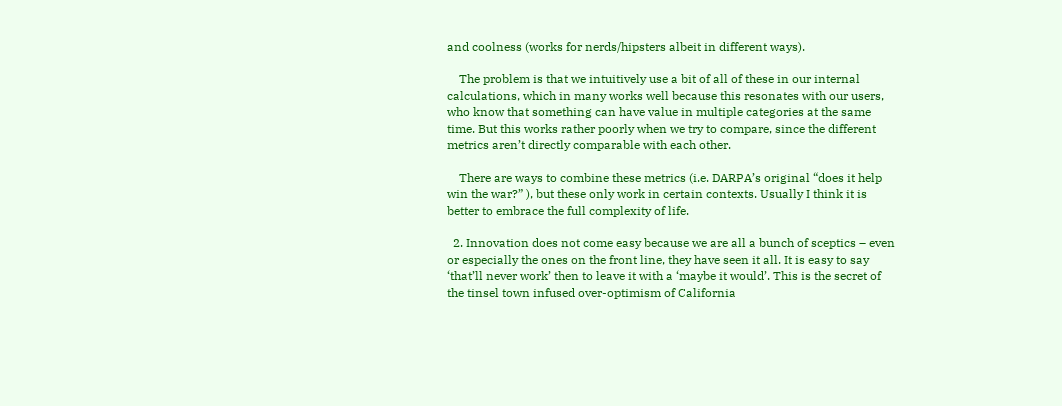and coolness (works for nerds/hipsters albeit in different ways).

    The problem is that we intuitively use a bit of all of these in our internal calculations, which in many works well because this resonates with our users, who know that something can have value in multiple categories at the same time. But this works rather poorly when we try to compare, since the different metrics aren’t directly comparable with each other.

    There are ways to combine these metrics (i.e. DARPA’s original “does it help win the war?” ), but these only work in certain contexts. Usually I think it is better to embrace the full complexity of life.

  2. Innovation does not come easy because we are all a bunch of sceptics – even or especially the ones on the front line, they have seen it all. It is easy to say ‘that’ll never work’ then to leave it with a ‘maybe it would’. This is the secret of the tinsel town infused over-optimism of California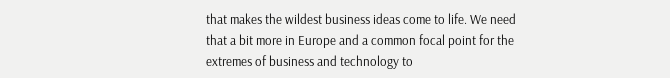that makes the wildest business ideas come to life. We need that a bit more in Europe and a common focal point for the extremes of business and technology to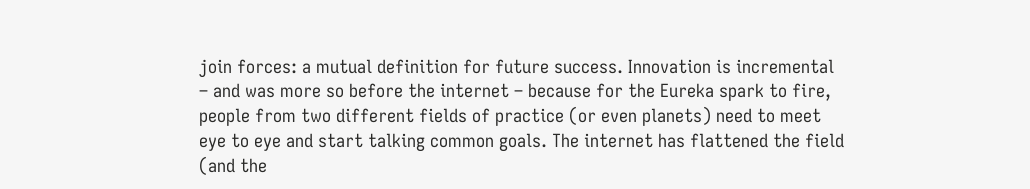join forces: a mutual definition for future success. Innovation is incremental – and was more so before the internet – because for the Eureka spark to fire, people from two different fields of practice (or even planets) need to meet eye to eye and start talking common goals. The internet has flattened the field (and the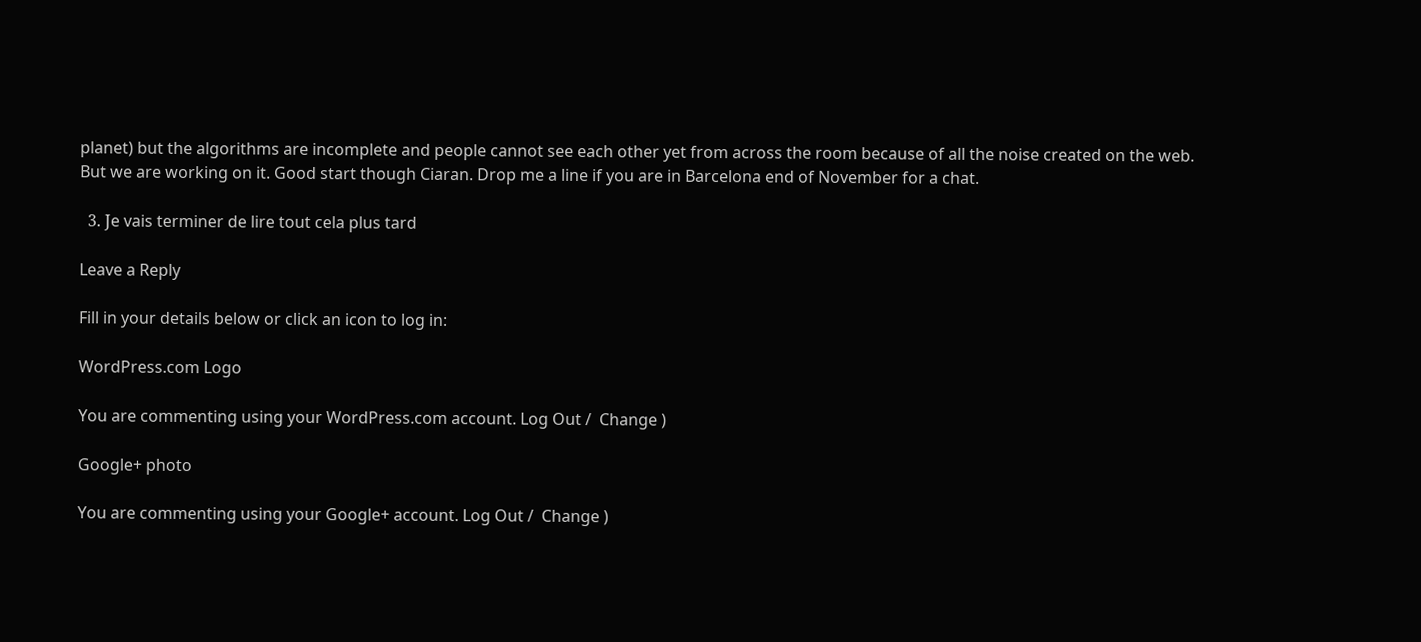planet) but the algorithms are incomplete and people cannot see each other yet from across the room because of all the noise created on the web. But we are working on it. Good start though Ciaran. Drop me a line if you are in Barcelona end of November for a chat.

  3. Јe vais terminer de lire tout cela plus tard

Leave a Reply

Fill in your details below or click an icon to log in:

WordPress.com Logo

You are commenting using your WordPress.com account. Log Out /  Change )

Google+ photo

You are commenting using your Google+ account. Log Out /  Change )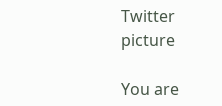Twitter picture

You are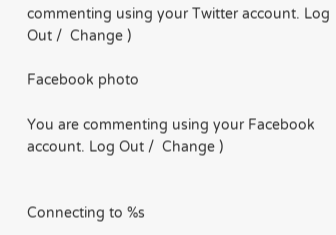commenting using your Twitter account. Log Out /  Change )

Facebook photo

You are commenting using your Facebook account. Log Out /  Change )


Connecting to %s